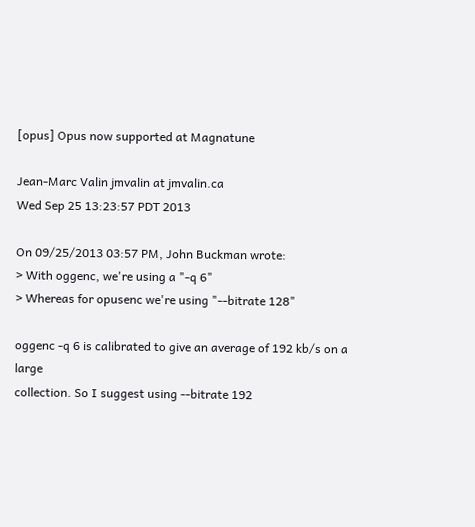[opus] Opus now supported at Magnatune

Jean-Marc Valin jmvalin at jmvalin.ca
Wed Sep 25 13:23:57 PDT 2013

On 09/25/2013 03:57 PM, John Buckman wrote:
> With oggenc, we're using a "-q 6"
> Whereas for opusenc we're using "--bitrate 128"

oggenc -q 6 is calibrated to give an average of 192 kb/s on a large
collection. So I suggest using --bitrate 192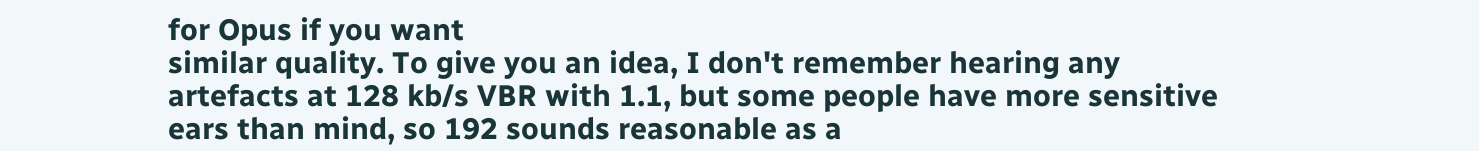for Opus if you want
similar quality. To give you an idea, I don't remember hearing any
artefacts at 128 kb/s VBR with 1.1, but some people have more sensitive
ears than mind, so 192 sounds reasonable as a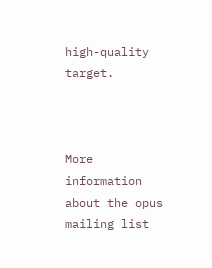high-quality target.



More information about the opus mailing list